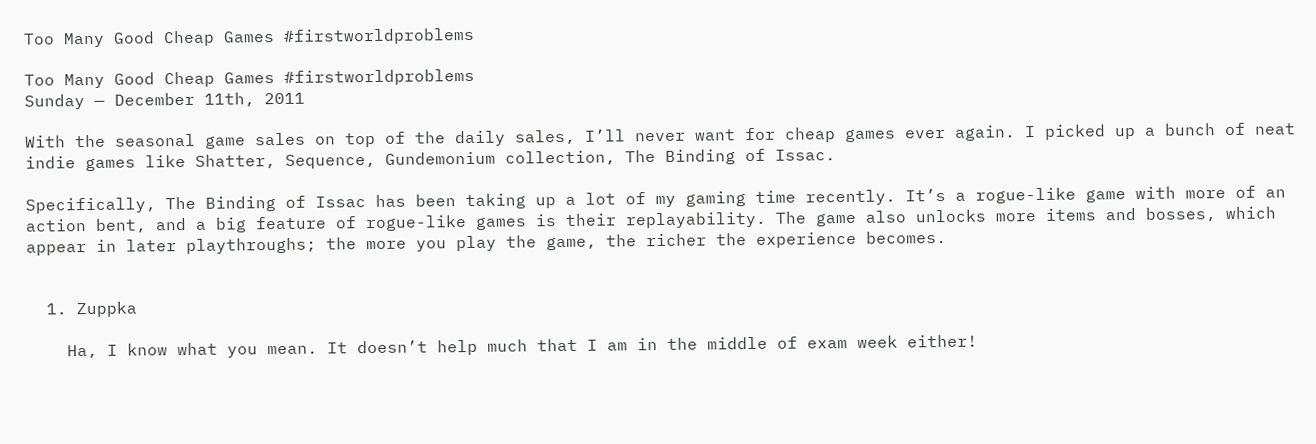Too Many Good Cheap Games #firstworldproblems

Too Many Good Cheap Games #firstworldproblems
Sunday — December 11th, 2011

With the seasonal game sales on top of the daily sales, I’ll never want for cheap games ever again. I picked up a bunch of neat indie games like Shatter, Sequence, Gundemonium collection, The Binding of Issac.

Specifically, The Binding of Issac has been taking up a lot of my gaming time recently. It’s a rogue-like game with more of an action bent, and a big feature of rogue-like games is their replayability. The game also unlocks more items and bosses, which appear in later playthroughs; the more you play the game, the richer the experience becomes.


  1. Zuppka

    Ha, I know what you mean. It doesn’t help much that I am in the middle of exam week either!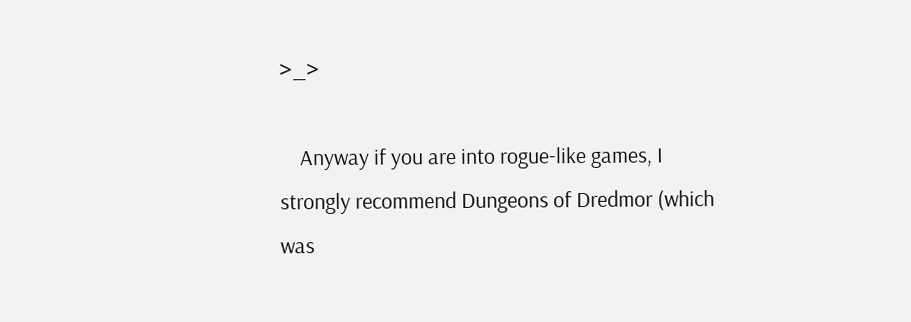>_>

    Anyway if you are into rogue-like games, I strongly recommend Dungeons of Dredmor (which was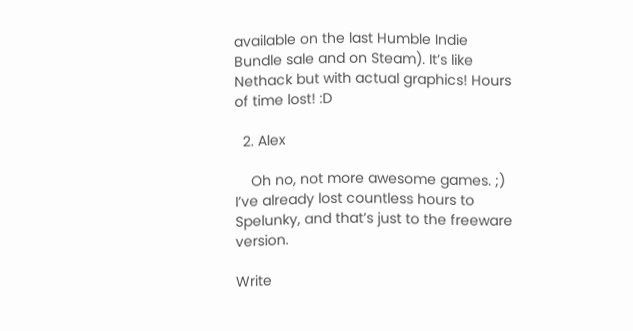available on the last Humble Indie Bundle sale and on Steam). It’s like Nethack but with actual graphics! Hours of time lost! :D

  2. Alex

    Oh no, not more awesome games. ;) I’ve already lost countless hours to Spelunky, and that’s just to the freeware version.

Write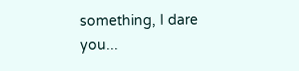something, I dare you...